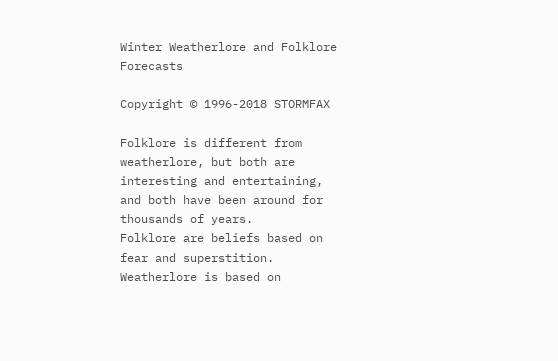Winter Weatherlore and Folklore Forecasts

Copyright © 1996-2018 STORMFAX

Folklore is different from weatherlore, but both are interesting and entertaining,
and both have been around for thousands of years.
Folklore are beliefs based on fear and superstition.  Weatherlore is based on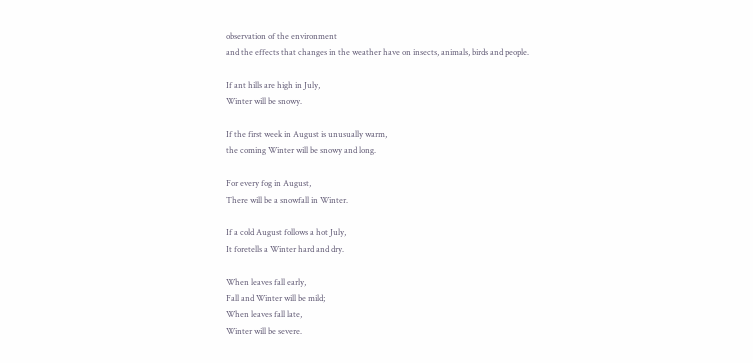observation of the environment
and the effects that changes in the weather have on insects, animals, birds and people.

If ant hills are high in July,
Winter will be snowy.

If the first week in August is unusually warm,
the coming Winter will be snowy and long.

For every fog in August,
There will be a snowfall in Winter.

If a cold August follows a hot July,
It foretells a Winter hard and dry.

When leaves fall early,
Fall and Winter will be mild;
When leaves fall late,
Winter will be severe.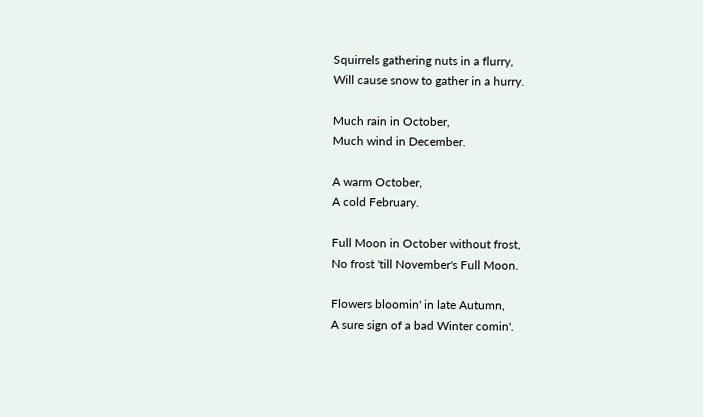Squirrels gathering nuts in a flurry,
Will cause snow to gather in a hurry.

Much rain in October,
Much wind in December.

A warm October,
A cold February.

Full Moon in October without frost,
No frost 'till November's Full Moon.

Flowers bloomin' in late Autumn,
A sure sign of a bad Winter comin'.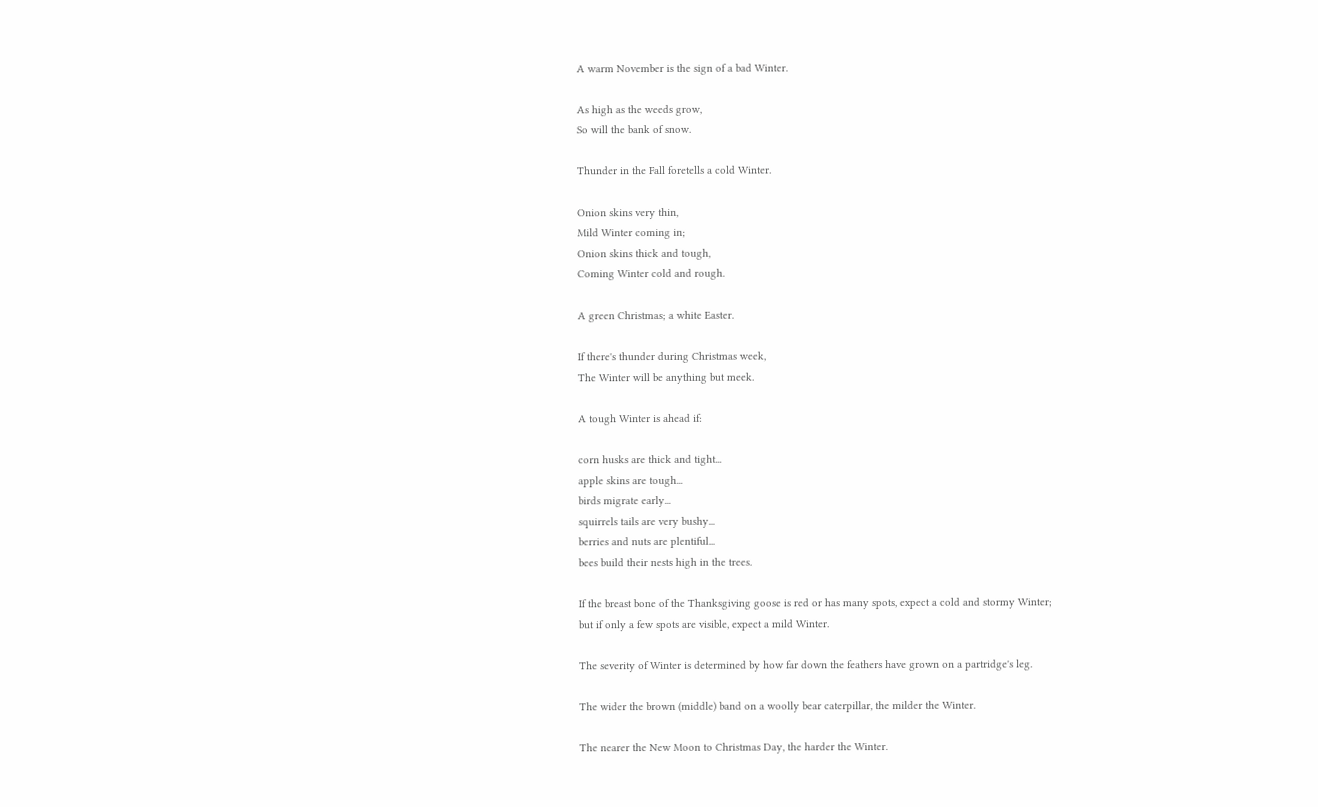A warm November is the sign of a bad Winter.

As high as the weeds grow,
So will the bank of snow.

Thunder in the Fall foretells a cold Winter.

Onion skins very thin,
Mild Winter coming in;
Onion skins thick and tough,
Coming Winter cold and rough.

A green Christmas; a white Easter.

If there's thunder during Christmas week,
The Winter will be anything but meek.

A tough Winter is ahead if:

corn husks are thick and tight...
apple skins are tough...
birds migrate early...
squirrels tails are very bushy...
berries and nuts are plentiful...
bees build their nests high in the trees.

If the breast bone of the Thanksgiving goose is red or has many spots, expect a cold and stormy Winter;
but if only a few spots are visible, expect a mild Winter.

The severity of Winter is determined by how far down the feathers have grown on a partridge's leg.

The wider the brown (middle) band on a woolly bear caterpillar, the milder the Winter.

The nearer the New Moon to Christmas Day, the harder the Winter.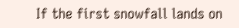If the first snowfall lands on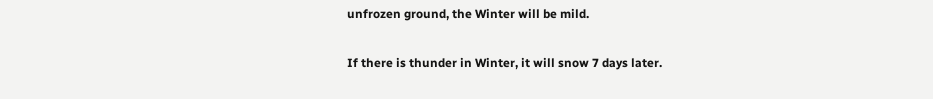unfrozen ground, the Winter will be mild.

If there is thunder in Winter, it will snow 7 days later.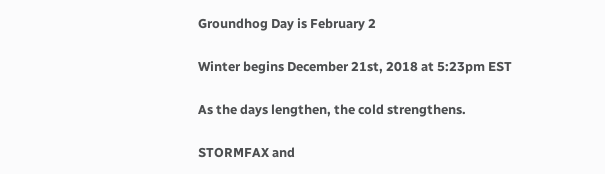Groundhog Day is February 2

Winter begins December 21st, 2018 at 5:23pm EST

As the days lengthen, the cold strengthens.

STORMFAX and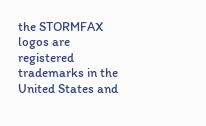the STORMFAX logos are registered trademarks in the United States and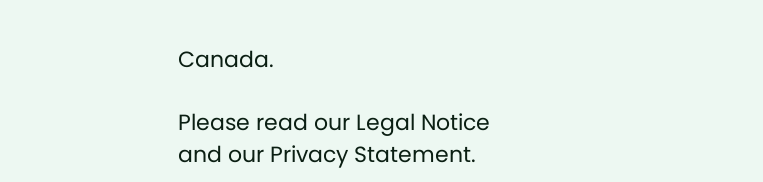Canada.

Please read our Legal Notice and our Privacy Statement.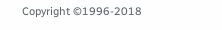Copyright ©1996-2018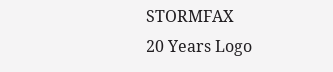STORMFAX
20 Years Logo